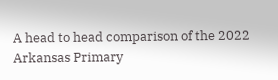A head to head comparison of the 2022 Arkansas Primary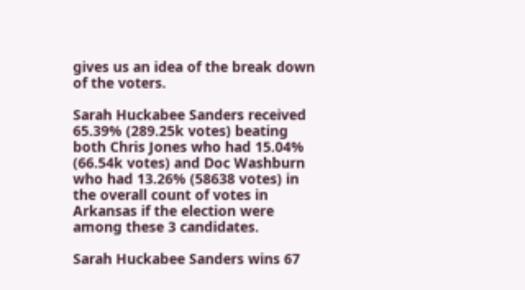gives us an idea of the break down of the voters.

Sarah Huckabee Sanders received 65.39% (289.25k votes) beating both Chris Jones who had 15.04% (66.54k votes) and Doc Washburn who had 13.26% (58638 votes) in the overall count of votes in Arkansas if the election were among these 3 candidates.

Sarah Huckabee Sanders wins 67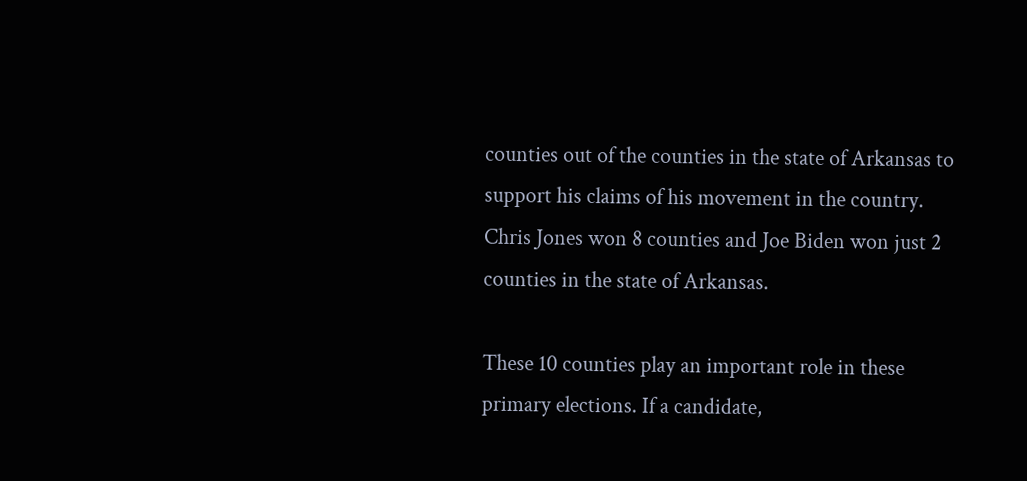counties out of the counties in the state of Arkansas to support his claims of his movement in the country. Chris Jones won 8 counties and Joe Biden won just 2 counties in the state of Arkansas.

These 10 counties play an important role in these primary elections. If a candidate,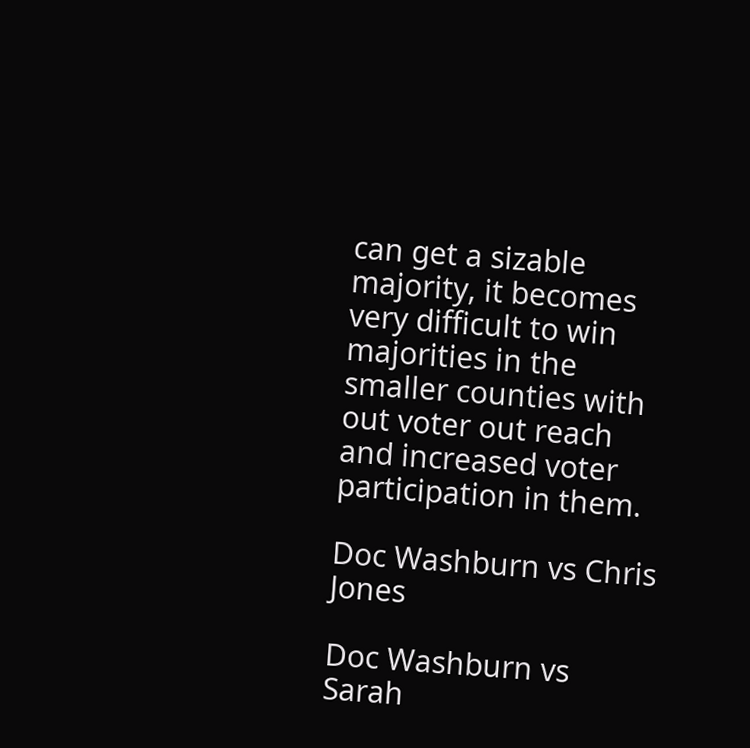can get a sizable majority, it becomes very difficult to win majorities in the smaller counties with out voter out reach and increased voter participation in them.

Doc Washburn vs Chris Jones

Doc Washburn vs Sarah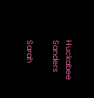Huckabee Sanders

Sarah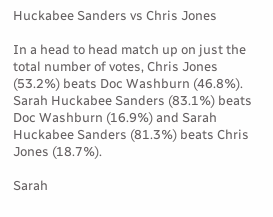Huckabee Sanders vs Chris Jones

In a head to head match up on just the total number of votes, Chris Jones (53.2%) beats Doc Washburn (46.8%). Sarah Huckabee Sanders (83.1%) beats Doc Washburn (16.9%) and Sarah Huckabee Sanders (81.3%) beats Chris Jones (18.7%).

Sarah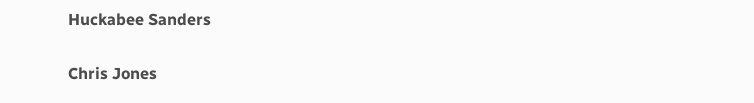Huckabee Sanders

Chris Jones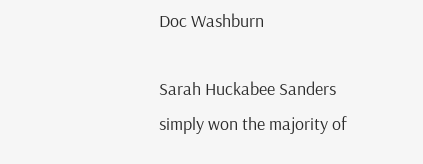Doc Washburn

Sarah Huckabee Sanders simply won the majority of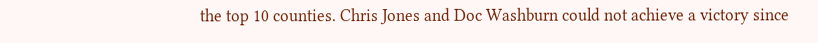the top 10 counties. Chris Jones and Doc Washburn could not achieve a victory since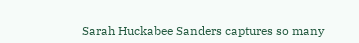Sarah Huckabee Sanders captures so many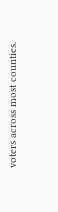voters across most counties.